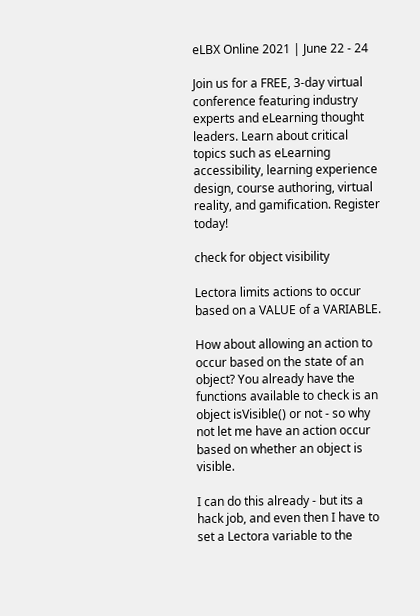eLBX Online 2021 | June 22 - 24

Join us for a FREE, 3-day virtual conference featuring industry experts and eLearning thought leaders. Learn about critical topics such as eLearning accessibility, learning experience design, course authoring, virtual reality, and gamification. Register today!

check for object visibility

Lectora limits actions to occur based on a VALUE of a VARIABLE.

How about allowing an action to occur based on the state of an object? You already have the functions available to check is an object isVisible() or not - so why not let me have an action occur based on whether an object is visible.

I can do this already - but its a hack job, and even then I have to set a Lectora variable to the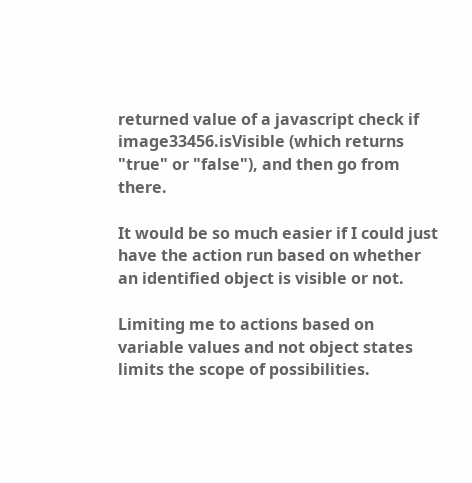returned value of a javascript check if image33456.isVisible (which returns "true" or "false"), and then go from there.

It would be so much easier if I could just have the action run based on whether an identified object is visible or not.

Limiting me to actions based on variable values and not object states limits the scope of possibilities.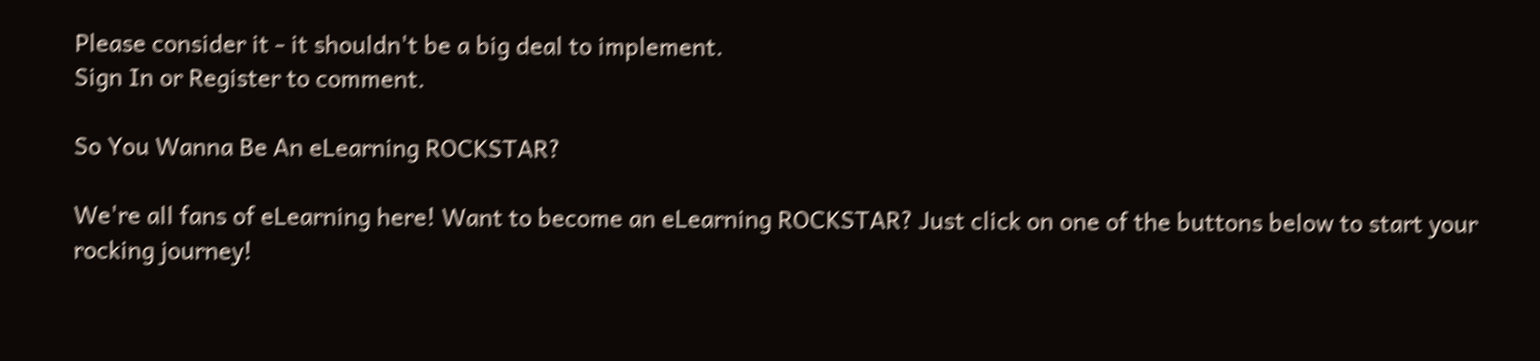Please consider it - it shouldn't be a big deal to implement.
Sign In or Register to comment.

So You Wanna Be An eLearning ROCKSTAR?

We're all fans of eLearning here! Want to become an eLearning ROCKSTAR? Just click on one of the buttons below to start your rocking journey!